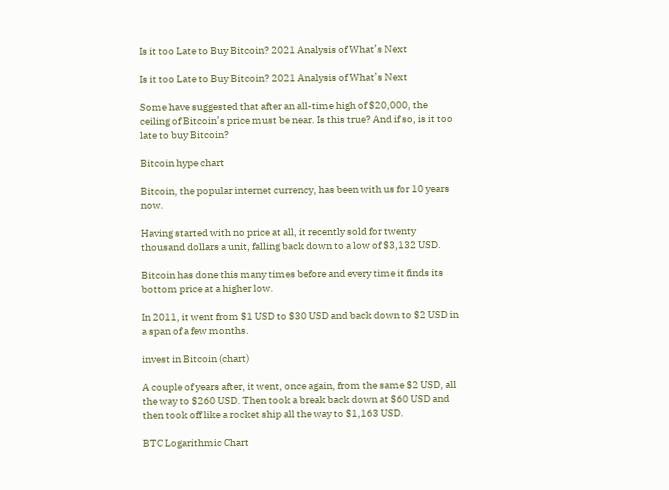Is it too Late to Buy Bitcoin? 2021 Analysis of What’s Next

Is it too Late to Buy Bitcoin? 2021 Analysis of What’s Next

Some have suggested that after an all-time high of $20,000, the ceiling of Bitcoin’s price must be near. Is this true? And if so, is it too late to buy Bitcoin?

Bitcoin hype chart

Bitcoin, the popular internet currency, has been with us for 10 years now.

Having started with no price at all, it recently sold for twenty thousand dollars a unit, falling back down to a low of $3,132 USD.

Bitcoin has done this many times before and every time it finds its bottom price at a higher low.

In 2011, it went from $1 USD to $30 USD and back down to $2 USD in a span of a few months.

invest in Bitcoin (chart)

A couple of years after, it went, once again, from the same $2 USD, all the way to $260 USD. Then took a break back down at $60 USD and then took off like a rocket ship all the way to $1,163 USD.

BTC Logarithmic Chart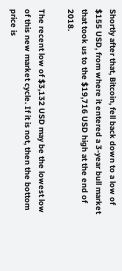Shortly after that, Bitcoin, fell back down to a low of $155 USD, from where it entered a 3-year bull market that took us to the $19,716 USD high at the end of 2018.

The recent low of $3,132 USD may be the lowest low of this new market cycle. If it is not, then the bottom price is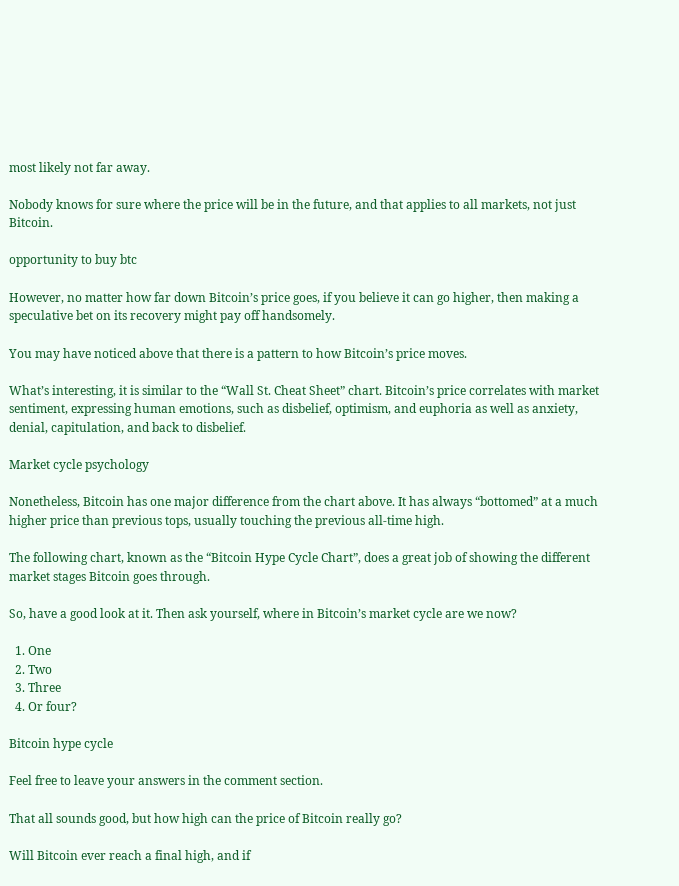most likely not far away.

Nobody knows for sure where the price will be in the future, and that applies to all markets, not just Bitcoin.

opportunity to buy btc

However, no matter how far down Bitcoin’s price goes, if you believe it can go higher, then making a speculative bet on its recovery might pay off handsomely.

You may have noticed above that there is a pattern to how Bitcoin’s price moves.

What’s interesting, it is similar to the “Wall St. Cheat Sheet” chart. Bitcoin’s price correlates with market sentiment, expressing human emotions, such as disbelief, optimism, and euphoria as well as anxiety, denial, capitulation, and back to disbelief.

Market cycle psychology

Nonetheless, Bitcoin has one major difference from the chart above. It has always “bottomed” at a much higher price than previous tops, usually touching the previous all-time high.

The following chart, known as the “Bitcoin Hype Cycle Chart”, does a great job of showing the different market stages Bitcoin goes through.

So, have a good look at it. Then ask yourself, where in Bitcoin’s market cycle are we now?

  1. One
  2. Two
  3. Three
  4. Or four?

Bitcoin hype cycle

Feel free to leave your answers in the comment section.

That all sounds good, but how high can the price of Bitcoin really go?

Will Bitcoin ever reach a final high, and if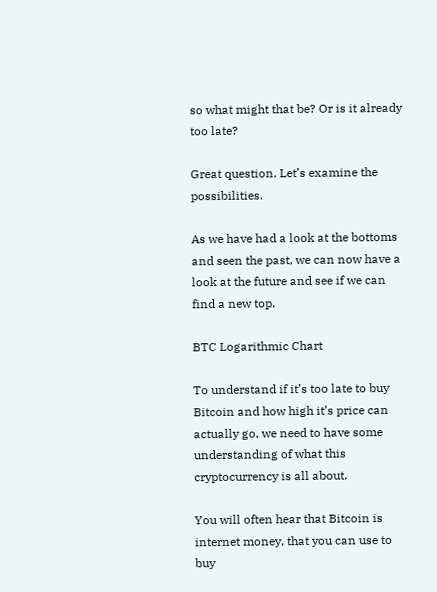so what might that be? Or is it already too late?

Great question. Let’s examine the possibilities.

As we have had a look at the bottoms and seen the past, we can now have a look at the future and see if we can find a new top.

BTC Logarithmic Chart

To understand if it’s too late to buy Bitcoin and how high it’s price can actually go, we need to have some understanding of what this cryptocurrency is all about.

You will often hear that Bitcoin is internet money, that you can use to buy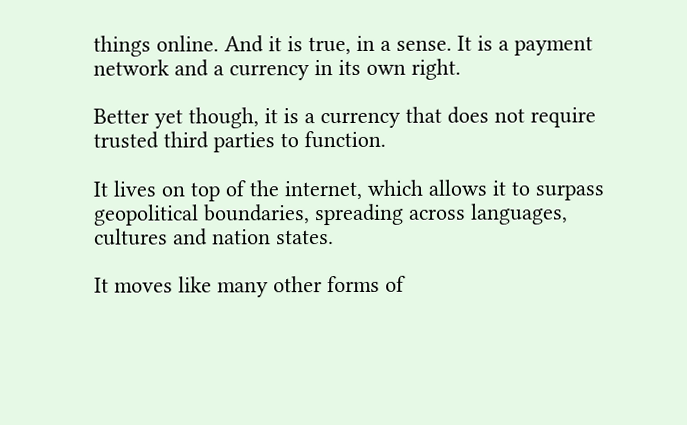things online. And it is true, in a sense. It is a payment network and a currency in its own right.

Better yet though, it is a currency that does not require trusted third parties to function.

It lives on top of the internet, which allows it to surpass geopolitical boundaries, spreading across languages, cultures and nation states.

It moves like many other forms of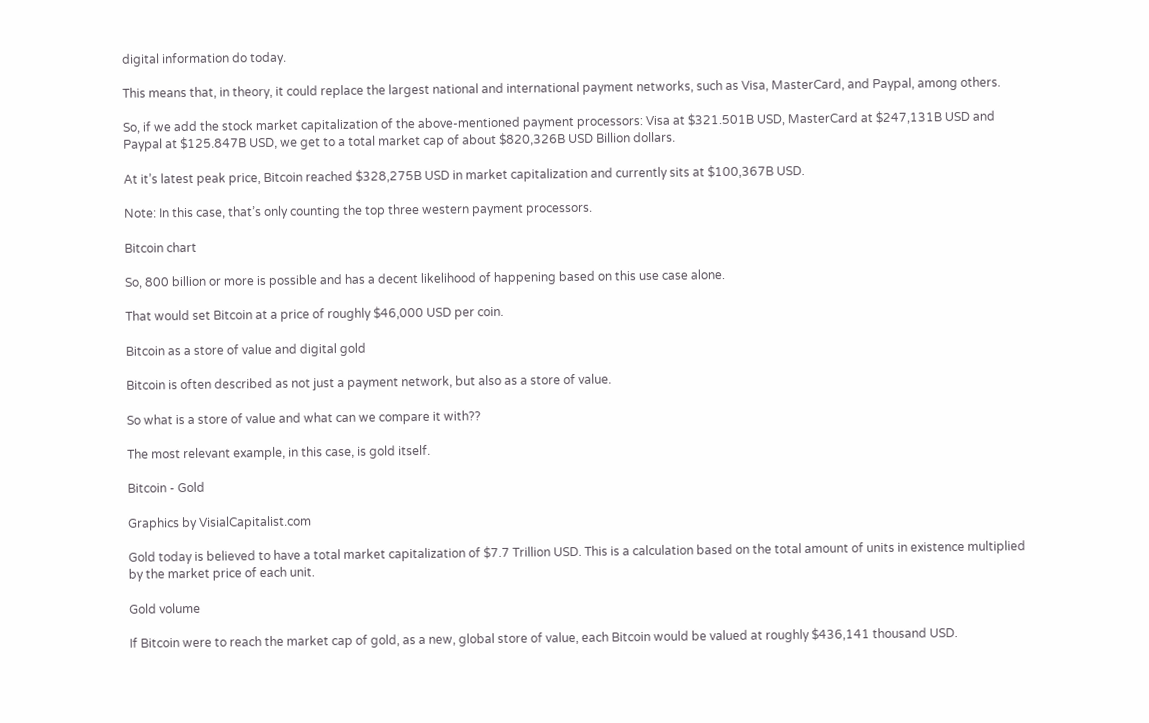digital information do today.

This means that, in theory, it could replace the largest national and international payment networks, such as Visa, MasterCard, and Paypal, among others.

So, if we add the stock market capitalization of the above-mentioned payment processors: Visa at $321.501B USD, MasterCard at $247,131B USD and Paypal at $125.847B USD, we get to a total market cap of about $820,326B USD Billion dollars.

At it’s latest peak price, Bitcoin reached $328,275B USD in market capitalization and currently sits at $100,367B USD.

Note: In this case, that’s only counting the top three western payment processors.

Bitcoin chart

So, 800 billion or more is possible and has a decent likelihood of happening based on this use case alone.

That would set Bitcoin at a price of roughly $46,000 USD per coin.

Bitcoin as a store of value and digital gold

Bitcoin is often described as not just a payment network, but also as a store of value.

So what is a store of value and what can we compare it with??

The most relevant example, in this case, is gold itself.

Bitcoin - Gold

Graphics by VisialCapitalist.com

Gold today is believed to have a total market capitalization of $7.7 Trillion USD. This is a calculation based on the total amount of units in existence multiplied by the market price of each unit.

Gold volume

If Bitcoin were to reach the market cap of gold, as a new, global store of value, each Bitcoin would be valued at roughly $436,141 thousand USD.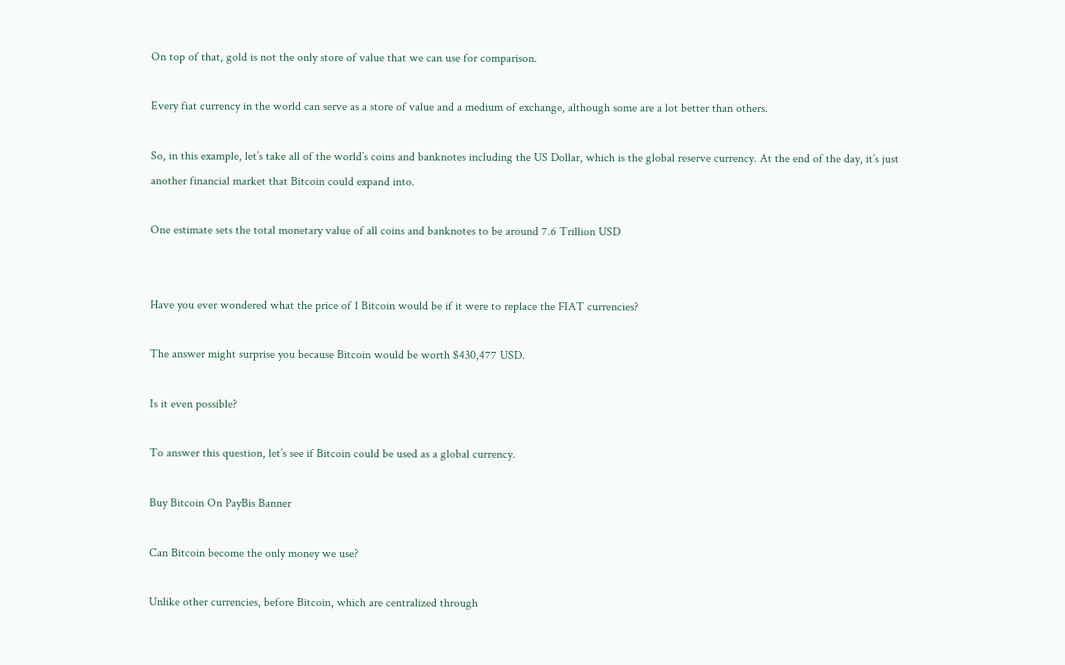On top of that, gold is not the only store of value that we can use for comparison.

Every fiat currency in the world can serve as a store of value and a medium of exchange, although some are a lot better than others.

So, in this example, let’s take all of the world’s coins and banknotes including the US Dollar, which is the global reserve currency. At the end of the day, it’s just another financial market that Bitcoin could expand into.

One estimate sets the total monetary value of all coins and banknotes to be around 7.6 Trillion USD


Have you ever wondered what the price of 1 Bitcoin would be if it were to replace the FIAT currencies?

The answer might surprise you because Bitcoin would be worth $430,477 USD.

Is it even possible?

To answer this question, let’s see if Bitcoin could be used as a global currency.

Buy Bitcoin On PayBis Banner

Can Bitcoin become the only money we use?

Unlike other currencies, before Bitcoin, which are centralized through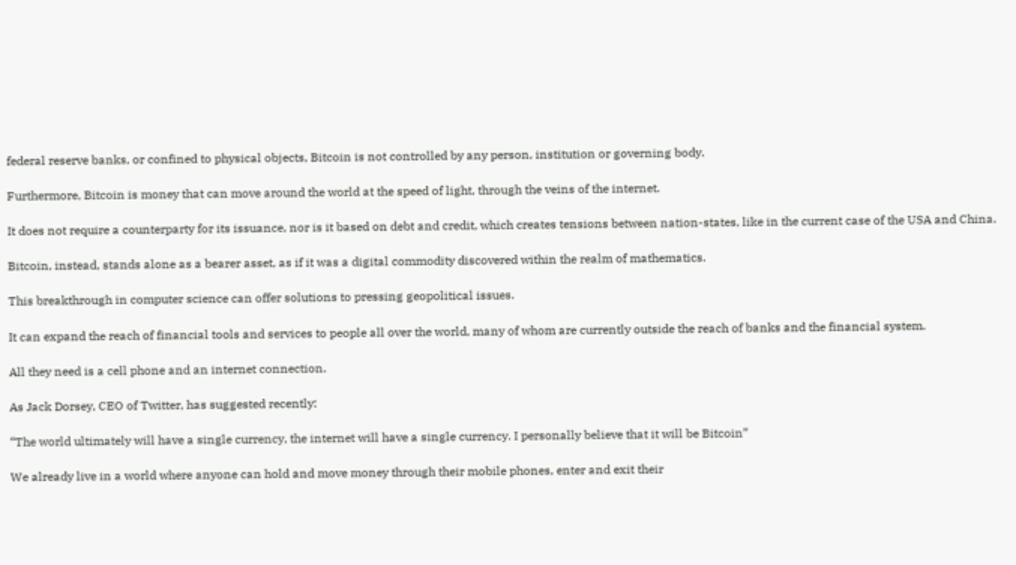federal reserve banks, or confined to physical objects, Bitcoin is not controlled by any person, institution or governing body.

Furthermore, Bitcoin is money that can move around the world at the speed of light, through the veins of the internet.

It does not require a counterparty for its issuance, nor is it based on debt and credit, which creates tensions between nation-states, like in the current case of the USA and China.

Bitcoin, instead, stands alone as a bearer asset, as if it was a digital commodity discovered within the realm of mathematics.

This breakthrough in computer science can offer solutions to pressing geopolitical issues.

It can expand the reach of financial tools and services to people all over the world, many of whom are currently outside the reach of banks and the financial system.

All they need is a cell phone and an internet connection.

As Jack Dorsey, CEO of Twitter, has suggested recently:

“The world ultimately will have a single currency, the internet will have a single currency. I personally believe that it will be Bitcoin”

We already live in a world where anyone can hold and move money through their mobile phones, enter and exit their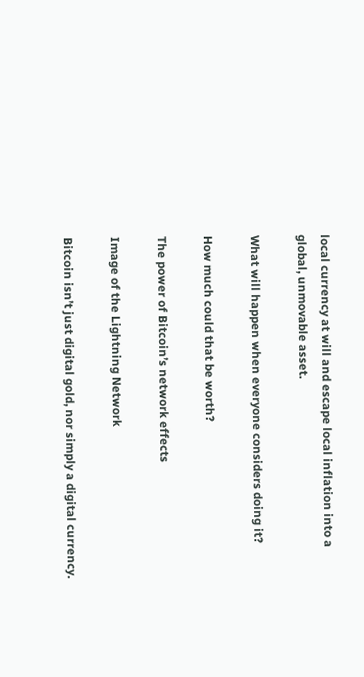local currency at will and escape local inflation into a global, unmovable asset.

What will happen when everyone considers doing it?

How much could that be worth?

The power of Bitcoin’s network effects

Image of the Lightning Network

Bitcoin isn’t just digital gold, nor simply a digital currency.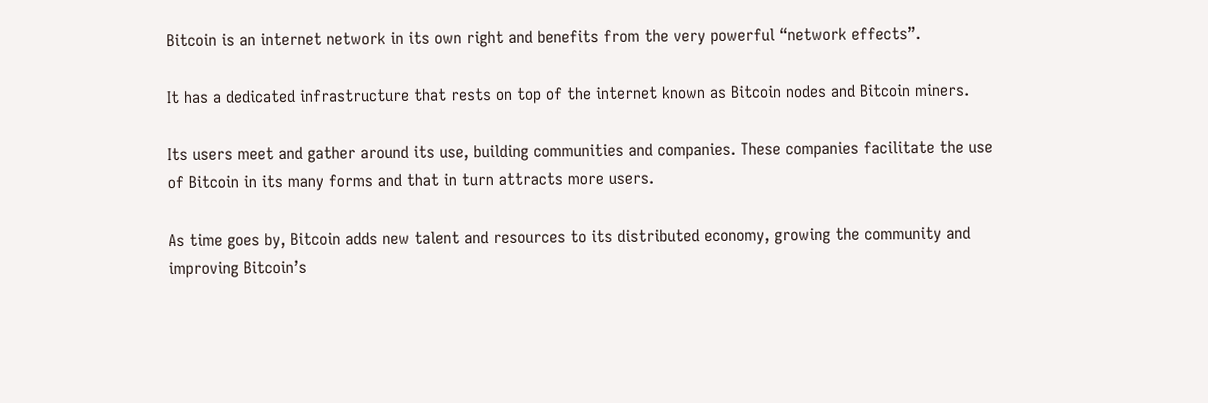Bitcoin is an internet network in its own right and benefits from the very powerful “network effects”.

It has a dedicated infrastructure that rests on top of the internet known as Bitcoin nodes and Bitcoin miners.

Its users meet and gather around its use, building communities and companies. These companies facilitate the use of Bitcoin in its many forms and that in turn attracts more users.

As time goes by, Bitcoin adds new talent and resources to its distributed economy, growing the community and improving Bitcoin’s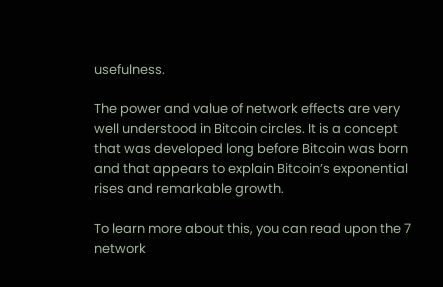usefulness.

The power and value of network effects are very well understood in Bitcoin circles. It is a concept that was developed long before Bitcoin was born and that appears to explain Bitcoin’s exponential rises and remarkable growth.

To learn more about this, you can read upon the 7 network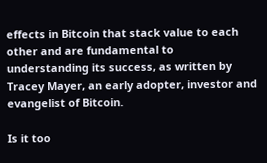effects in Bitcoin that stack value to each other and are fundamental to understanding its success, as written by Tracey Mayer, an early adopter, investor and evangelist of Bitcoin.

Is it too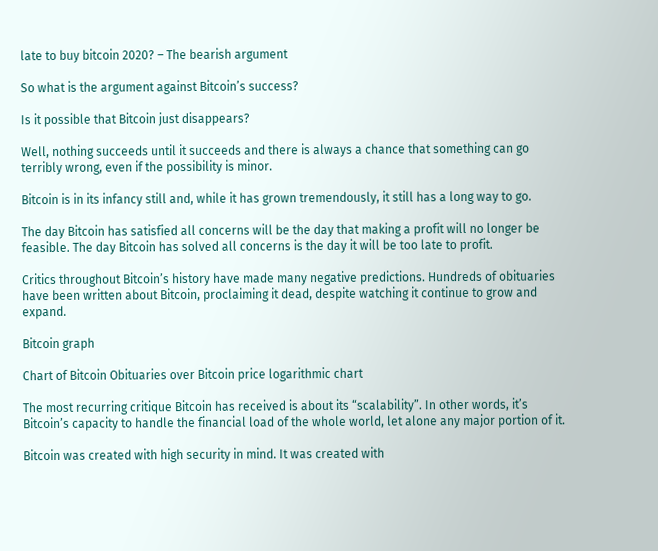late to buy bitcoin 2020? – The bearish argument

So what is the argument against Bitcoin’s success?

Is it possible that Bitcoin just disappears?

Well, nothing succeeds until it succeeds and there is always a chance that something can go terribly wrong, even if the possibility is minor.

Bitcoin is in its infancy still and, while it has grown tremendously, it still has a long way to go.

The day Bitcoin has satisfied all concerns will be the day that making a profit will no longer be feasible. The day Bitcoin has solved all concerns is the day it will be too late to profit.

Critics throughout Bitcoin’s history have made many negative predictions. Hundreds of obituaries have been written about Bitcoin, proclaiming it dead, despite watching it continue to grow and expand.

Bitcoin graph

Chart of Bitcoin Obituaries over Bitcoin price logarithmic chart

The most recurring critique Bitcoin has received is about its “scalability”. In other words, it’s Bitcoin’s capacity to handle the financial load of the whole world, let alone any major portion of it.

Bitcoin was created with high security in mind. It was created with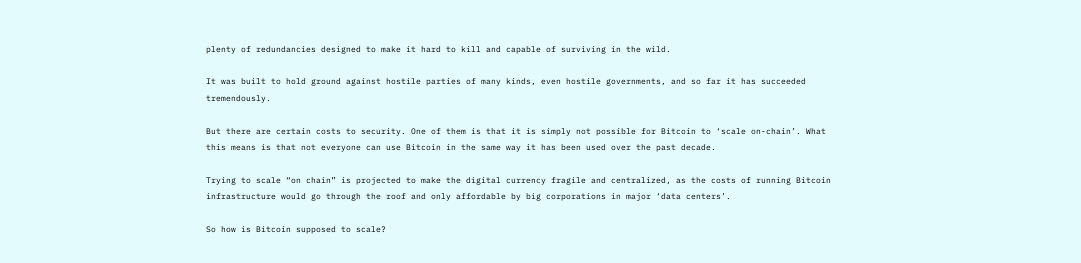plenty of redundancies designed to make it hard to kill and capable of surviving in the wild.

It was built to hold ground against hostile parties of many kinds, even hostile governments, and so far it has succeeded tremendously.

But there are certain costs to security. One of them is that it is simply not possible for Bitcoin to ‘scale on-chain’. What this means is that not everyone can use Bitcoin in the same way it has been used over the past decade.

Trying to scale “on chain” is projected to make the digital currency fragile and centralized, as the costs of running Bitcoin infrastructure would go through the roof and only affordable by big corporations in major ‘data centers’.

So how is Bitcoin supposed to scale?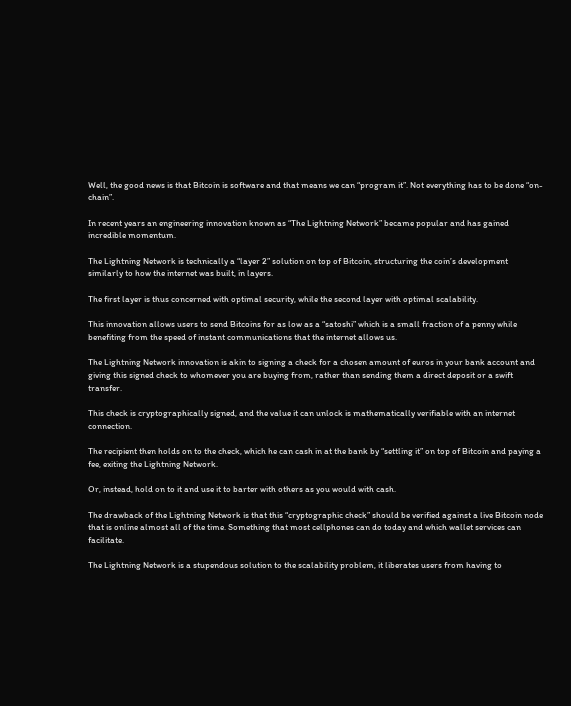Well, the good news is that Bitcoin is software and that means we can “program it”. Not everything has to be done “on-chain”.

In recent years an engineering innovation known as “The Lightning Network” became popular and has gained incredible momentum.

The Lightning Network is technically a “layer 2” solution on top of Bitcoin, structuring the coin’s development similarly to how the internet was built, in layers.

The first layer is thus concerned with optimal security, while the second layer with optimal scalability.

This innovation allows users to send Bitcoins for as low as a “satoshi” which is a small fraction of a penny while benefiting from the speed of instant communications that the internet allows us.

The Lightning Network innovation is akin to signing a check for a chosen amount of euros in your bank account and giving this signed check to whomever you are buying from, rather than sending them a direct deposit or a swift transfer.

This check is cryptographically signed, and the value it can unlock is mathematically verifiable with an internet connection.

The recipient then holds on to the check, which he can cash in at the bank by “settling it” on top of Bitcoin and paying a fee, exiting the Lightning Network.

Or, instead, hold on to it and use it to barter with others as you would with cash.

The drawback of the Lightning Network is that this “cryptographic check” should be verified against a live Bitcoin node that is online almost all of the time. Something that most cellphones can do today and which wallet services can facilitate.

The Lightning Network is a stupendous solution to the scalability problem, it liberates users from having to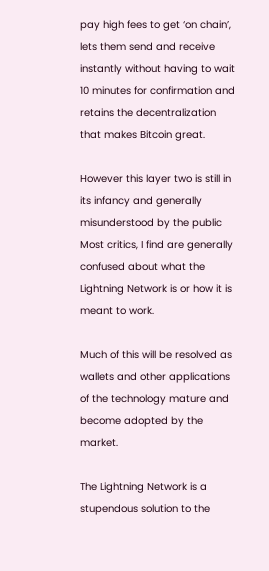pay high fees to get ‘on chain’, lets them send and receive instantly without having to wait 10 minutes for confirmation and retains the decentralization that makes Bitcoin great.

However this layer two is still in its infancy and generally misunderstood by the public Most critics, I find are generally confused about what the Lightning Network is or how it is meant to work.

Much of this will be resolved as wallets and other applications of the technology mature and become adopted by the market.

The Lightning Network is a stupendous solution to the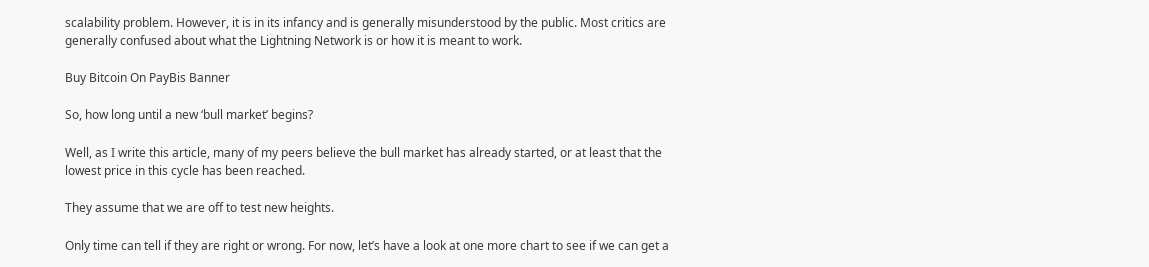scalability problem. However, it is in its infancy and is generally misunderstood by the public. Most critics are generally confused about what the Lightning Network is or how it is meant to work.

Buy Bitcoin On PayBis Banner

So, how long until a new ‘bull market’ begins?

Well, as I write this article, many of my peers believe the bull market has already started, or at least that the lowest price in this cycle has been reached.

They assume that we are off to test new heights.

Only time can tell if they are right or wrong. For now, let’s have a look at one more chart to see if we can get a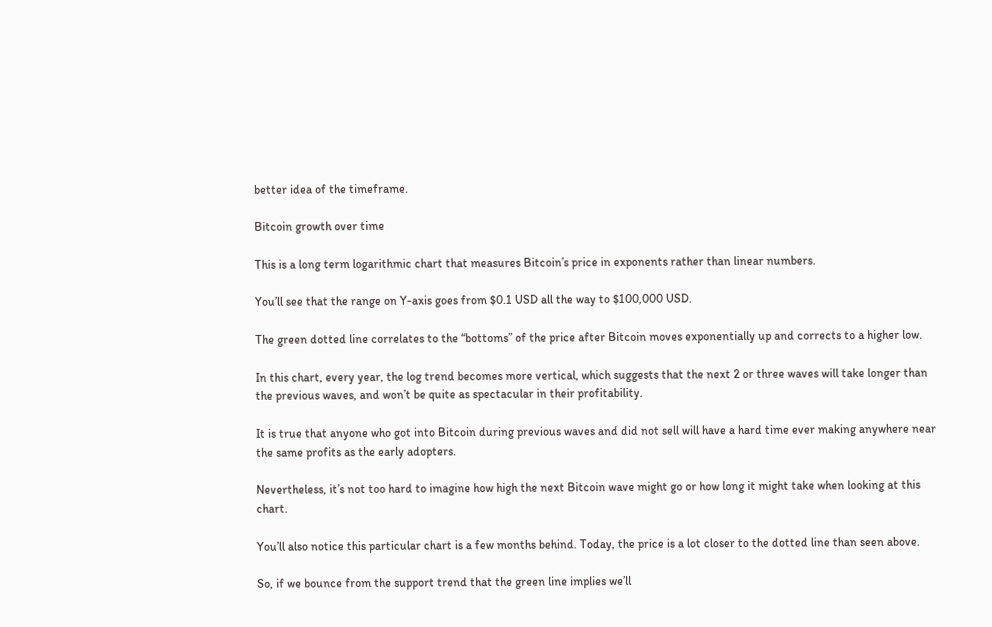better idea of the timeframe.

Bitcoin growth over time

This is a long term logarithmic chart that measures Bitcoin’s price in exponents rather than linear numbers.

You’ll see that the range on Y-axis goes from $0.1 USD all the way to $100,000 USD.

The green dotted line correlates to the “bottoms” of the price after Bitcoin moves exponentially up and corrects to a higher low.

In this chart, every year, the log trend becomes more vertical, which suggests that the next 2 or three waves will take longer than the previous waves, and won’t be quite as spectacular in their profitability.

It is true that anyone who got into Bitcoin during previous waves and did not sell will have a hard time ever making anywhere near the same profits as the early adopters.

Nevertheless, it’s not too hard to imagine how high the next Bitcoin wave might go or how long it might take when looking at this chart.

You’ll also notice this particular chart is a few months behind. Today, the price is a lot closer to the dotted line than seen above.

So, if we bounce from the support trend that the green line implies we’ll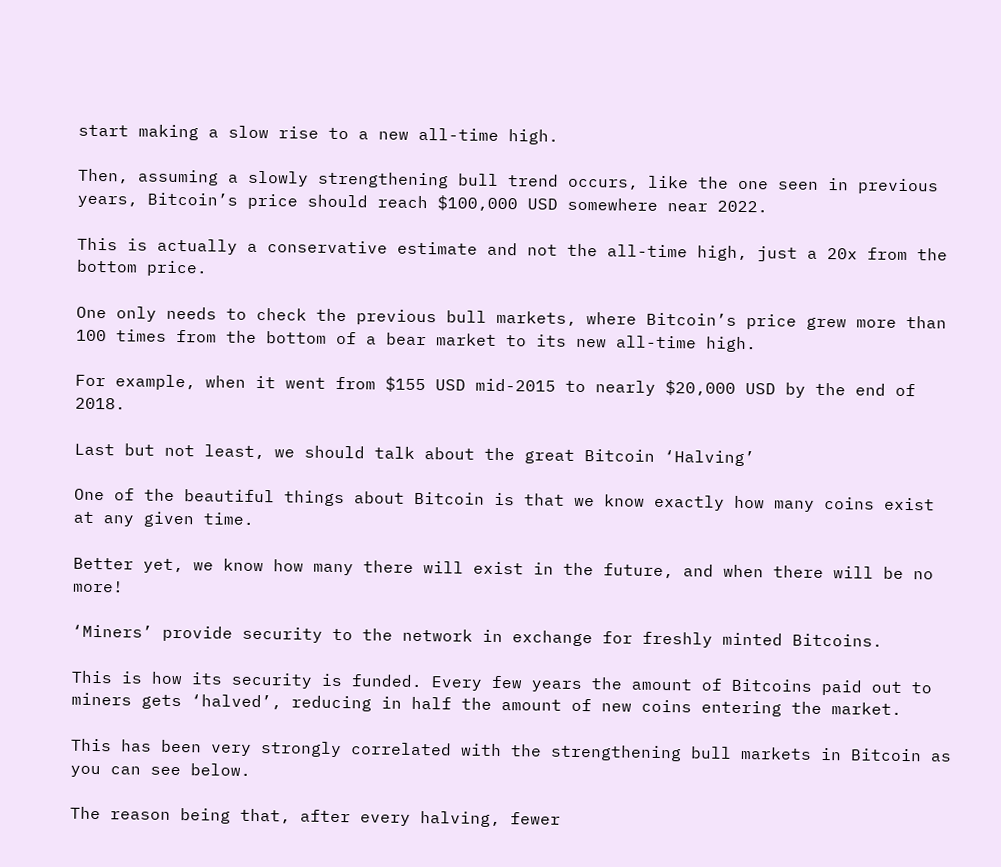start making a slow rise to a new all-time high.

Then, assuming a slowly strengthening bull trend occurs, like the one seen in previous years, Bitcoin’s price should reach $100,000 USD somewhere near 2022.

This is actually a conservative estimate and not the all-time high, just a 20x from the bottom price.

One only needs to check the previous bull markets, where Bitcoin’s price grew more than 100 times from the bottom of a bear market to its new all-time high.

For example, when it went from $155 USD mid-2015 to nearly $20,000 USD by the end of 2018.

Last but not least, we should talk about the great Bitcoin ‘Halving’

One of the beautiful things about Bitcoin is that we know exactly how many coins exist at any given time.

Better yet, we know how many there will exist in the future, and when there will be no more!

‘Miners’ provide security to the network in exchange for freshly minted Bitcoins.

This is how its security is funded. Every few years the amount of Bitcoins paid out to miners gets ‘halved’, reducing in half the amount of new coins entering the market.

This has been very strongly correlated with the strengthening bull markets in Bitcoin as you can see below.

The reason being that, after every halving, fewer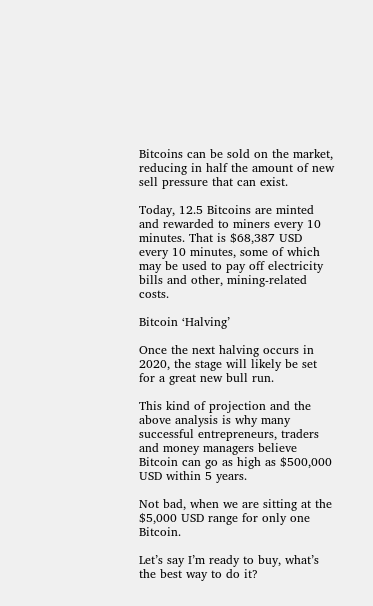Bitcoins can be sold on the market, reducing in half the amount of new sell pressure that can exist.

Today, 12.5 Bitcoins are minted and rewarded to miners every 10 minutes. That is $68,387 USD every 10 minutes, some of which may be used to pay off electricity bills and other, mining-related costs.

Bitcoin ‘Halving’

Once the next halving occurs in 2020, the stage will likely be set for a great new bull run.

This kind of projection and the above analysis is why many successful entrepreneurs, traders and money managers believe Bitcoin can go as high as $500,000 USD within 5 years.

Not bad, when we are sitting at the $5,000 USD range for only one Bitcoin.

Let’s say I’m ready to buy, what’s the best way to do it?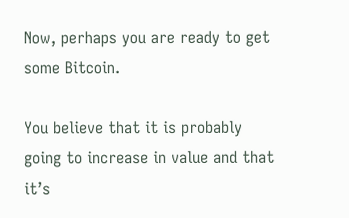Now, perhaps you are ready to get some Bitcoin.

You believe that it is probably going to increase in value and that it’s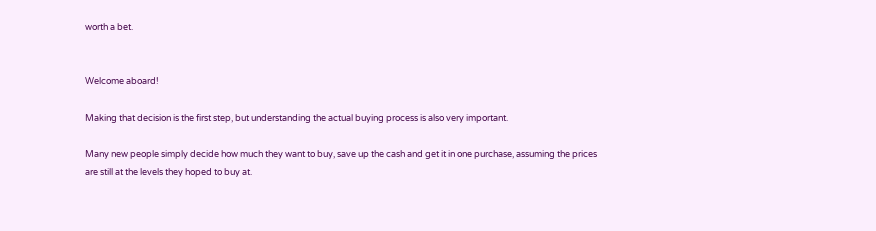worth a bet.


Welcome aboard!

Making that decision is the first step, but understanding the actual buying process is also very important.

Many new people simply decide how much they want to buy, save up the cash and get it in one purchase, assuming the prices are still at the levels they hoped to buy at.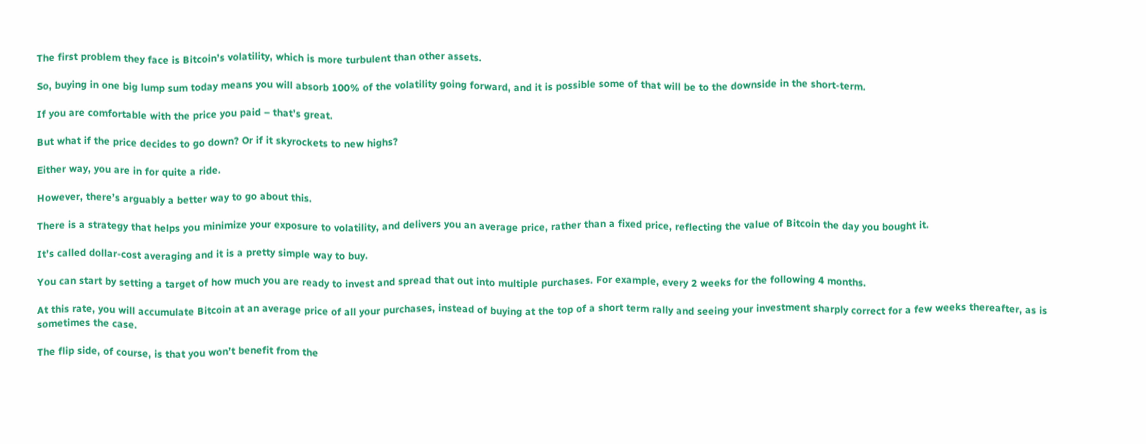The first problem they face is Bitcoin’s volatility, which is more turbulent than other assets.

So, buying in one big lump sum today means you will absorb 100% of the volatility going forward, and it is possible some of that will be to the downside in the short-term.

If you are comfortable with the price you paid – that’s great.

But what if the price decides to go down? Or if it skyrockets to new highs?

Either way, you are in for quite a ride.

However, there’s arguably a better way to go about this.

There is a strategy that helps you minimize your exposure to volatility, and delivers you an average price, rather than a fixed price, reflecting the value of Bitcoin the day you bought it.

It’s called dollar-cost averaging and it is a pretty simple way to buy.

You can start by setting a target of how much you are ready to invest and spread that out into multiple purchases. For example, every 2 weeks for the following 4 months.

At this rate, you will accumulate Bitcoin at an average price of all your purchases, instead of buying at the top of a short term rally and seeing your investment sharply correct for a few weeks thereafter, as is sometimes the case.

The flip side, of course, is that you won’t benefit from the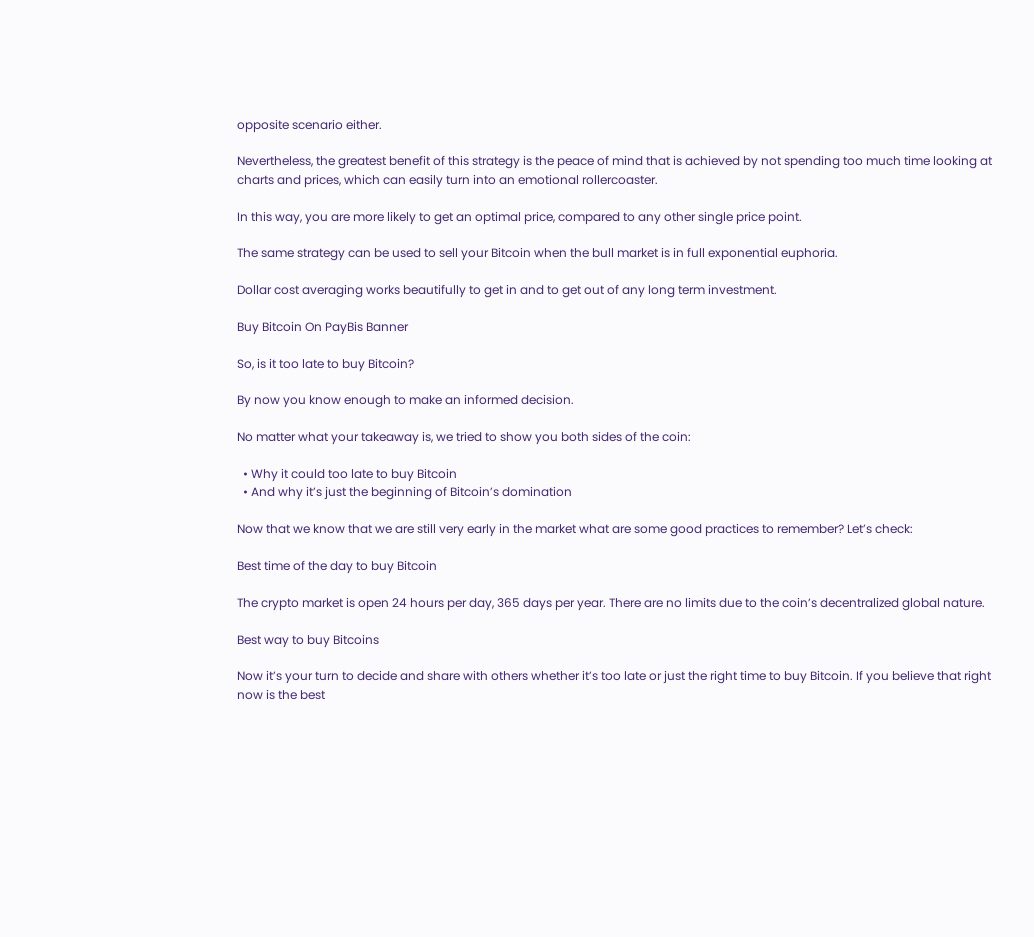opposite scenario either.

Nevertheless, the greatest benefit of this strategy is the peace of mind that is achieved by not spending too much time looking at charts and prices, which can easily turn into an emotional rollercoaster.

In this way, you are more likely to get an optimal price, compared to any other single price point.

The same strategy can be used to sell your Bitcoin when the bull market is in full exponential euphoria.

Dollar cost averaging works beautifully to get in and to get out of any long term investment.

Buy Bitcoin On PayBis Banner

So, is it too late to buy Bitcoin?

By now you know enough to make an informed decision.

No matter what your takeaway is, we tried to show you both sides of the coin:

  • Why it could too late to buy Bitcoin
  • And why it’s just the beginning of Bitcoin’s domination

Now that we know that we are still very early in the market what are some good practices to remember? Let’s check:

Best time of the day to buy Bitcoin

The crypto market is open 24 hours per day, 365 days per year. There are no limits due to the coin’s decentralized global nature.

Best way to buy Bitcoins

Now it’s your turn to decide and share with others whether it’s too late or just the right time to buy Bitcoin. If you believe that right now is the best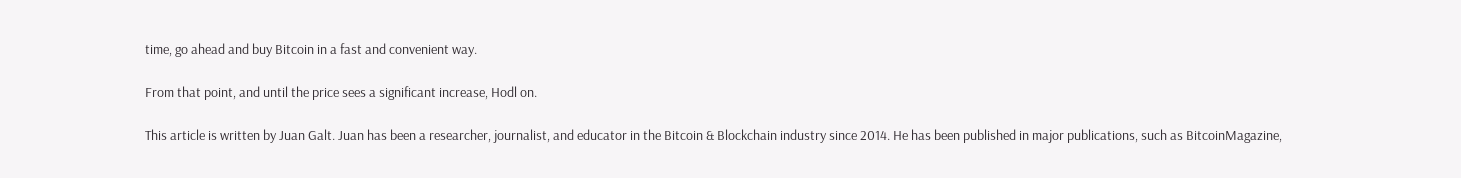time, go ahead and buy Bitcoin in a fast and convenient way.

From that point, and until the price sees a significant increase, Hodl on.

This article is written by Juan Galt. Juan has been a researcher, journalist, and educator in the Bitcoin & Blockchain industry since 2014. He has been published in major publications, such as BitcoinMagazine,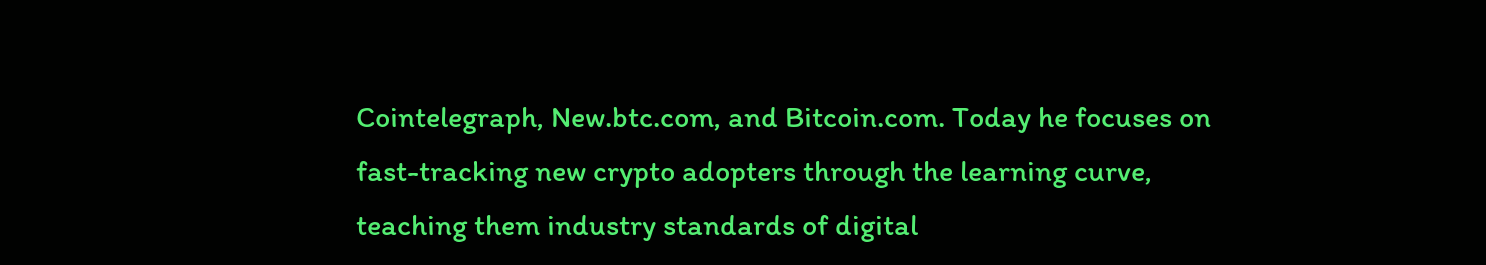Cointelegraph, New.btc.com, and Bitcoin.com. Today he focuses on fast-tracking new crypto adopters through the learning curve, teaching them industry standards of digital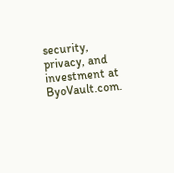security, privacy, and investment at ByoVault.com.